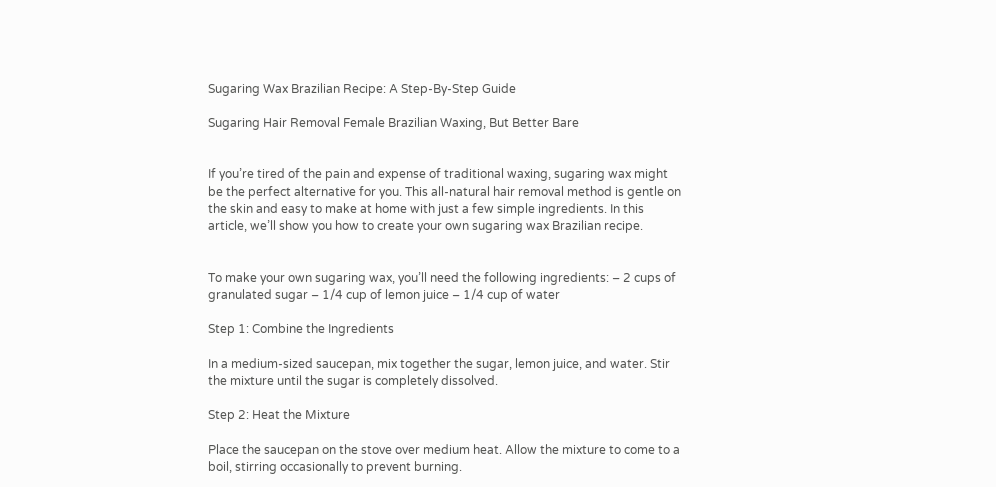Sugaring Wax Brazilian Recipe: A Step-By-Step Guide

Sugaring Hair Removal Female Brazilian Waxing, But Better Bare


If you’re tired of the pain and expense of traditional waxing, sugaring wax might be the perfect alternative for you. This all-natural hair removal method is gentle on the skin and easy to make at home with just a few simple ingredients. In this article, we’ll show you how to create your own sugaring wax Brazilian recipe.


To make your own sugaring wax, you’ll need the following ingredients: – 2 cups of granulated sugar – 1/4 cup of lemon juice – 1/4 cup of water

Step 1: Combine the Ingredients

In a medium-sized saucepan, mix together the sugar, lemon juice, and water. Stir the mixture until the sugar is completely dissolved.

Step 2: Heat the Mixture

Place the saucepan on the stove over medium heat. Allow the mixture to come to a boil, stirring occasionally to prevent burning.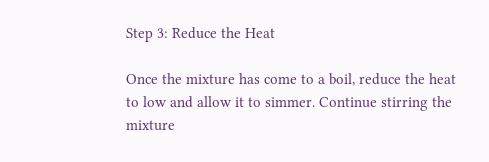Step 3: Reduce the Heat

Once the mixture has come to a boil, reduce the heat to low and allow it to simmer. Continue stirring the mixture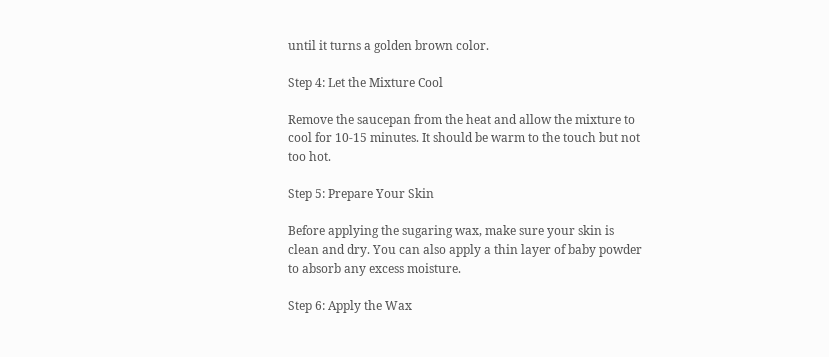until it turns a golden brown color.

Step 4: Let the Mixture Cool

Remove the saucepan from the heat and allow the mixture to cool for 10-15 minutes. It should be warm to the touch but not too hot.

Step 5: Prepare Your Skin

Before applying the sugaring wax, make sure your skin is clean and dry. You can also apply a thin layer of baby powder to absorb any excess moisture.

Step 6: Apply the Wax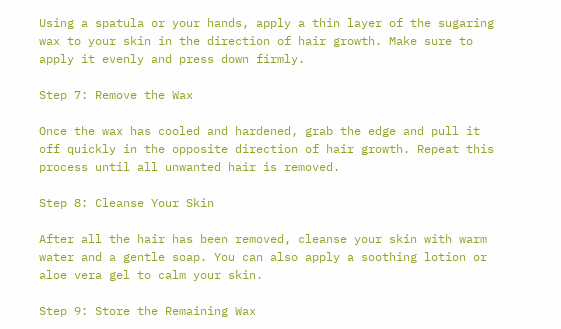Using a spatula or your hands, apply a thin layer of the sugaring wax to your skin in the direction of hair growth. Make sure to apply it evenly and press down firmly.

Step 7: Remove the Wax

Once the wax has cooled and hardened, grab the edge and pull it off quickly in the opposite direction of hair growth. Repeat this process until all unwanted hair is removed.

Step 8: Cleanse Your Skin

After all the hair has been removed, cleanse your skin with warm water and a gentle soap. You can also apply a soothing lotion or aloe vera gel to calm your skin.

Step 9: Store the Remaining Wax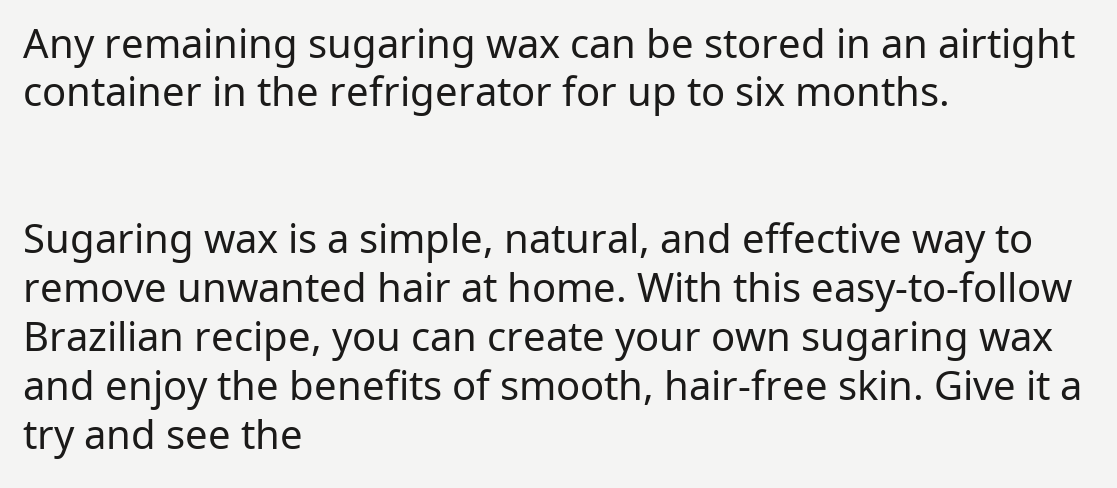Any remaining sugaring wax can be stored in an airtight container in the refrigerator for up to six months.


Sugaring wax is a simple, natural, and effective way to remove unwanted hair at home. With this easy-to-follow Brazilian recipe, you can create your own sugaring wax and enjoy the benefits of smooth, hair-free skin. Give it a try and see the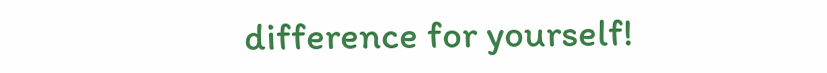difference for yourself!